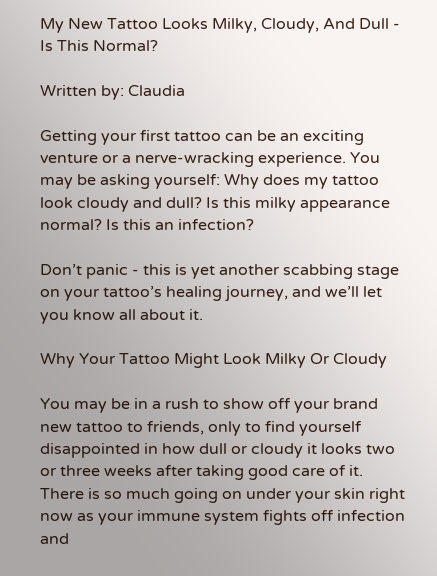My New Tattoo Looks Milky, Cloudy, And Dull - Is This Normal?

Written by: Claudia

Getting your first tattoo can be an exciting venture or a nerve-wracking experience. You may be asking yourself: Why does my tattoo look cloudy and dull? Is this milky appearance normal? Is this an infection?

Don’t panic - this is yet another scabbing stage on your tattoo’s healing journey, and we’ll let you know all about it.

Why Your Tattoo Might Look Milky Or Cloudy

You may be in a rush to show off your brand new tattoo to friends, only to find yourself disappointed in how dull or cloudy it looks two or three weeks after taking good care of it. There is so much going on under your skin right now as your immune system fights off infection and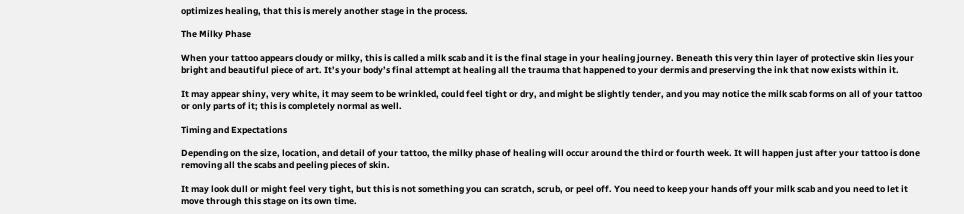optimizes healing, that this is merely another stage in the process.

The Milky Phase

When your tattoo appears cloudy or milky, this is called a milk scab and it is the final stage in your healing journey. Beneath this very thin layer of protective skin lies your bright and beautiful piece of art. It’s your body’s final attempt at healing all the trauma that happened to your dermis and preserving the ink that now exists within it.

It may appear shiny, very white, it may seem to be wrinkled, could feel tight or dry, and might be slightly tender, and you may notice the milk scab forms on all of your tattoo or only parts of it; this is completely normal as well.

Timing and Expectations

Depending on the size, location, and detail of your tattoo, the milky phase of healing will occur around the third or fourth week. It will happen just after your tattoo is done removing all the scabs and peeling pieces of skin.

It may look dull or might feel very tight, but this is not something you can scratch, scrub, or peel off. You need to keep your hands off your milk scab and you need to let it move through this stage on its own time.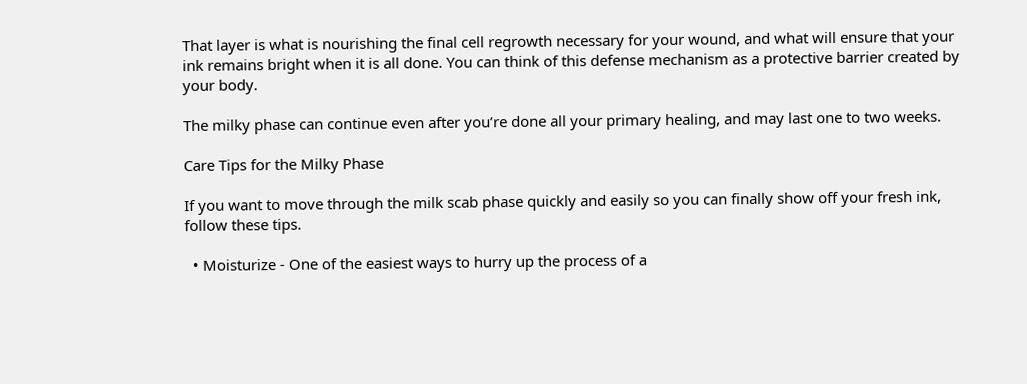That layer is what is nourishing the final cell regrowth necessary for your wound, and what will ensure that your ink remains bright when it is all done. You can think of this defense mechanism as a protective barrier created by your body.

The milky phase can continue even after you’re done all your primary healing, and may last one to two weeks.

Care Tips for the Milky Phase

If you want to move through the milk scab phase quickly and easily so you can finally show off your fresh ink, follow these tips.

  • Moisturize - One of the easiest ways to hurry up the process of a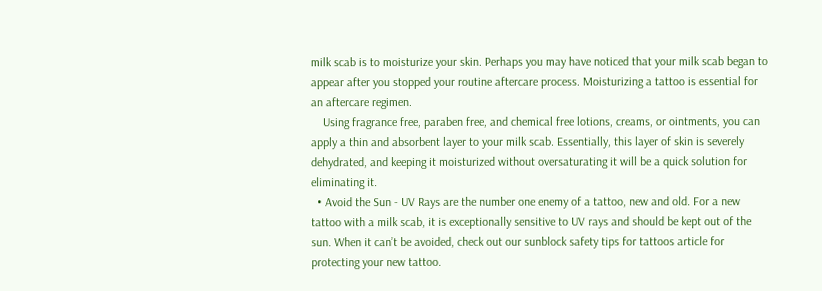milk scab is to moisturize your skin. Perhaps you may have noticed that your milk scab began to appear after you stopped your routine aftercare process. Moisturizing a tattoo is essential for an aftercare regimen.
    Using fragrance free, paraben free, and chemical free lotions, creams, or ointments, you can apply a thin and absorbent layer to your milk scab. Essentially, this layer of skin is severely dehydrated, and keeping it moisturized without oversaturating it will be a quick solution for eliminating it.
  • Avoid the Sun - UV Rays are the number one enemy of a tattoo, new and old. For a new tattoo with a milk scab, it is exceptionally sensitive to UV rays and should be kept out of the sun. When it can’t be avoided, check out our sunblock safety tips for tattoos article for protecting your new tattoo.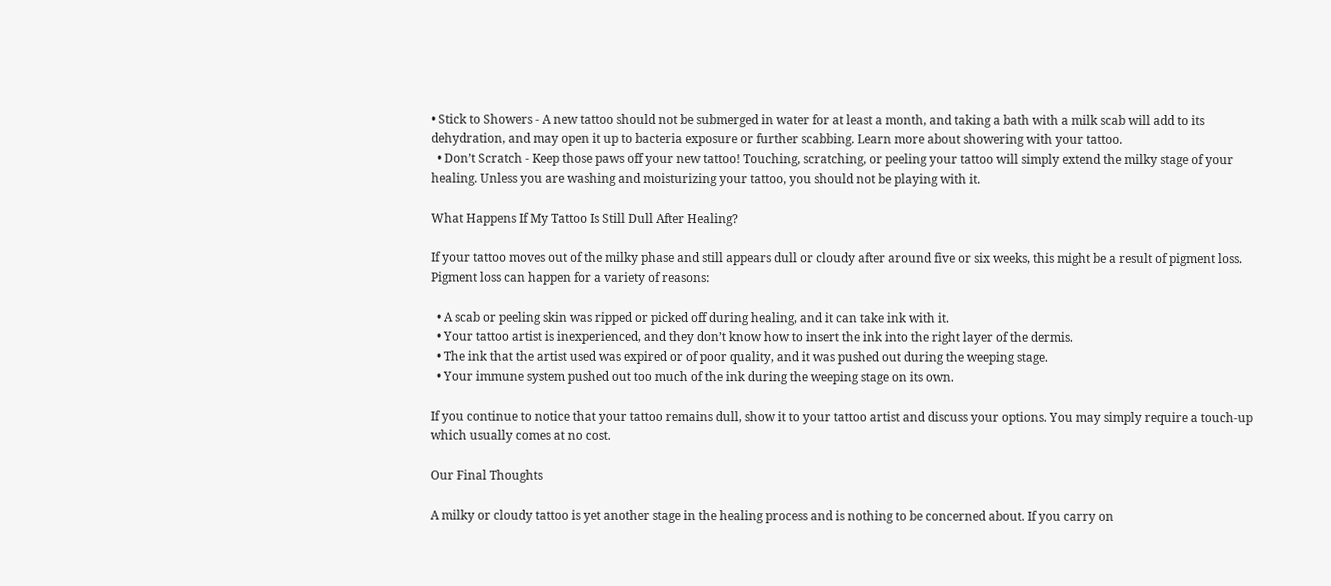• Stick to Showers - A new tattoo should not be submerged in water for at least a month, and taking a bath with a milk scab will add to its dehydration, and may open it up to bacteria exposure or further scabbing. Learn more about showering with your tattoo.
  • Don’t Scratch - Keep those paws off your new tattoo! Touching, scratching, or peeling your tattoo will simply extend the milky stage of your healing. Unless you are washing and moisturizing your tattoo, you should not be playing with it.

What Happens If My Tattoo Is Still Dull After Healing?

If your tattoo moves out of the milky phase and still appears dull or cloudy after around five or six weeks, this might be a result of pigment loss. Pigment loss can happen for a variety of reasons:

  • A scab or peeling skin was ripped or picked off during healing, and it can take ink with it.
  • Your tattoo artist is inexperienced, and they don’t know how to insert the ink into the right layer of the dermis.
  • The ink that the artist used was expired or of poor quality, and it was pushed out during the weeping stage.
  • Your immune system pushed out too much of the ink during the weeping stage on its own.

If you continue to notice that your tattoo remains dull, show it to your tattoo artist and discuss your options. You may simply require a touch-up which usually comes at no cost.

Our Final Thoughts

A milky or cloudy tattoo is yet another stage in the healing process and is nothing to be concerned about. If you carry on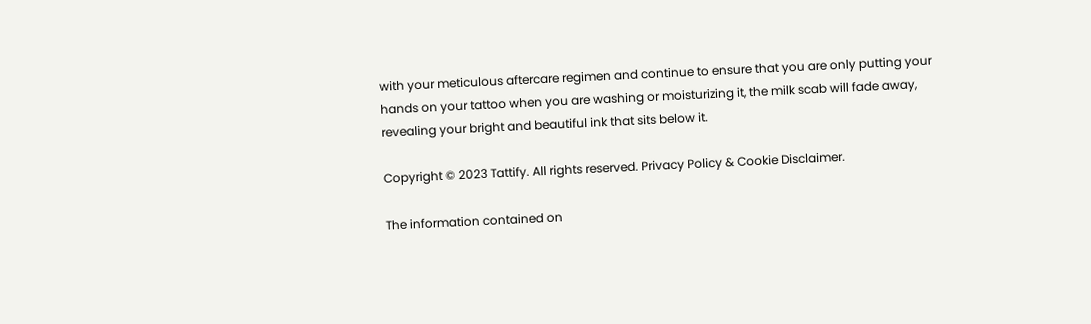with your meticulous aftercare regimen and continue to ensure that you are only putting your hands on your tattoo when you are washing or moisturizing it, the milk scab will fade away, revealing your bright and beautiful ink that sits below it.

Copyright © 2023 Tattify. All rights reserved. Privacy Policy & Cookie Disclaimer.

The information contained on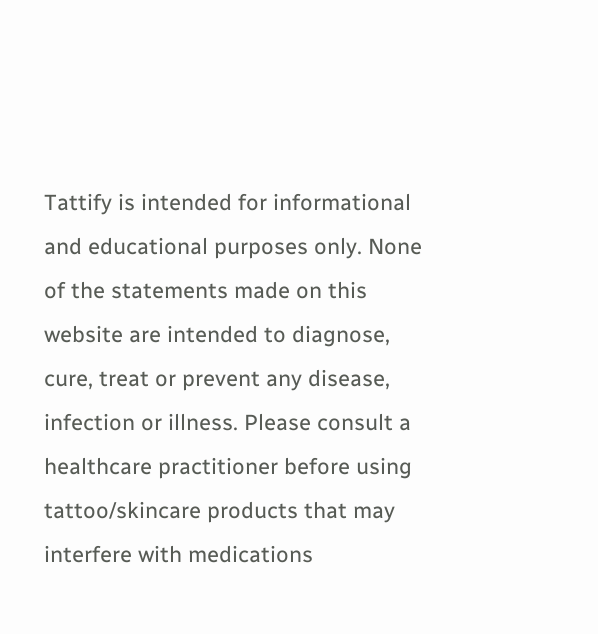Tattify is intended for informational and educational purposes only. None of the statements made on this website are intended to diagnose, cure, treat or prevent any disease, infection or illness. Please consult a healthcare practitioner before using tattoo/skincare products that may interfere with medications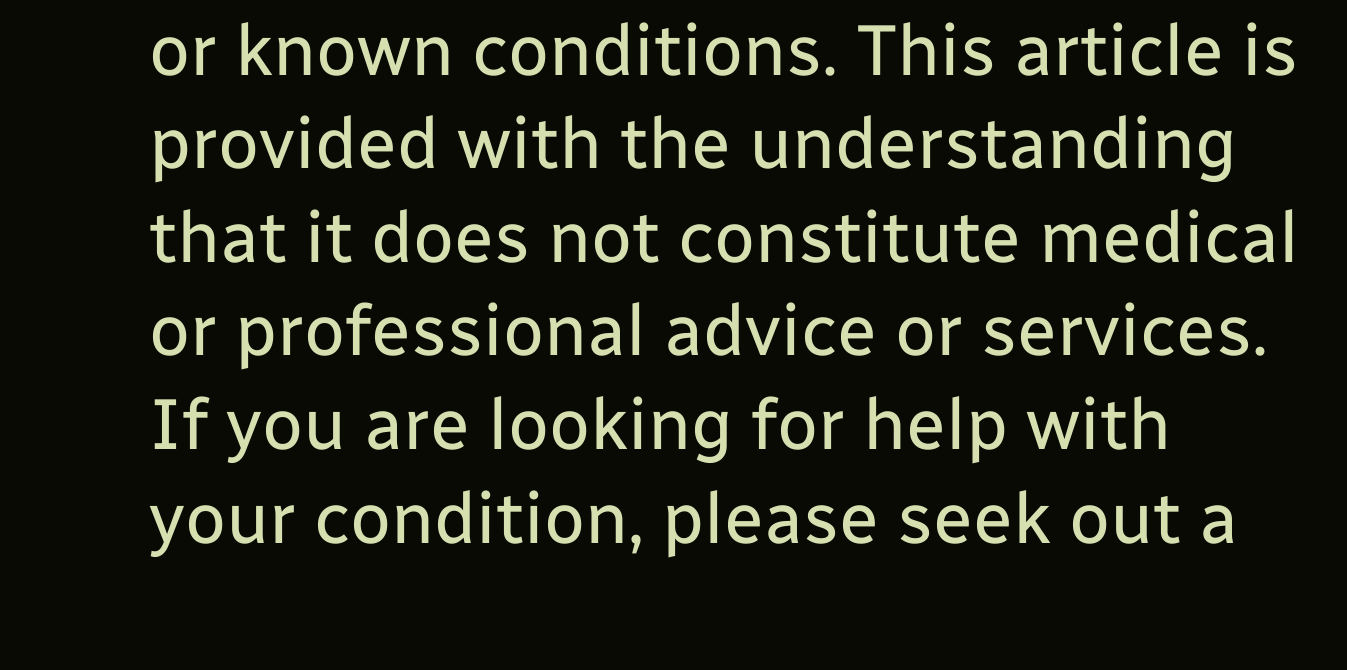or known conditions. This article is provided with the understanding that it does not constitute medical or professional advice or services. If you are looking for help with your condition, please seek out a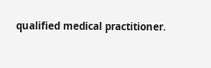qualified medical practitioner.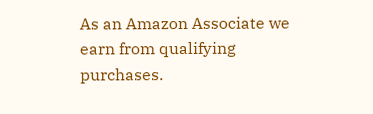As an Amazon Associate we earn from qualifying purchases.